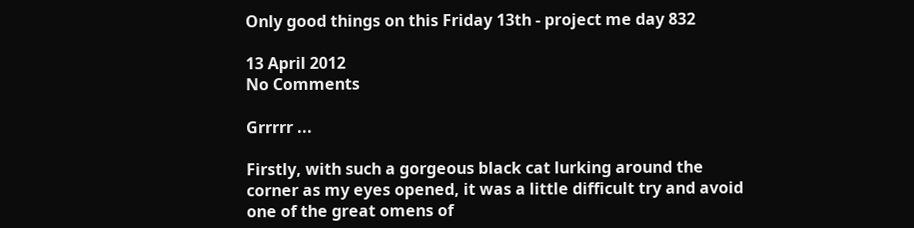Only good things on this Friday 13th - project me day 832

13 April 2012
No Comments

Grrrrr ...

Firstly, with such a gorgeous black cat lurking around the corner as my eyes opened, it was a little difficult try and avoid one of the great omens of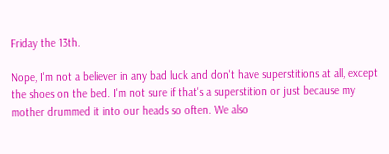Friday the 13th.

Nope, I'm not a believer in any bad luck and don't have superstitions at all, except the shoes on the bed. I'm not sure if that's a superstition or just because my mother drummed it into our heads so often. We also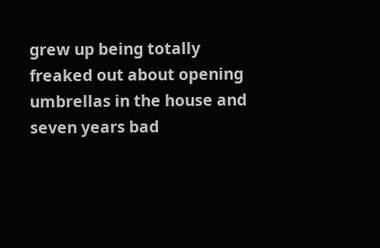grew up being totally freaked out about opening umbrellas in the house and seven years bad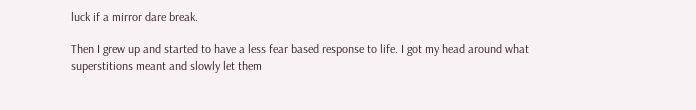luck if a mirror dare break.

Then I grew up and started to have a less fear based response to life. I got my head around what superstitions meant and slowly let them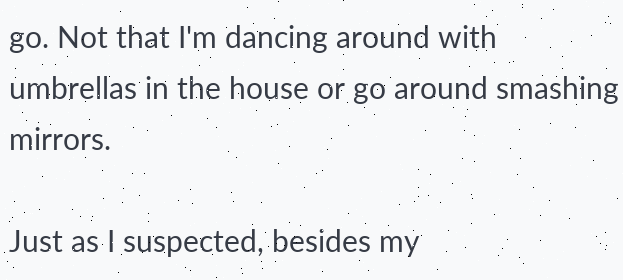go. Not that I'm dancing around with umbrellas in the house or go around smashing mirrors.

Just as I suspected, besides my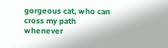gorgeous cat, who can cross my path whenever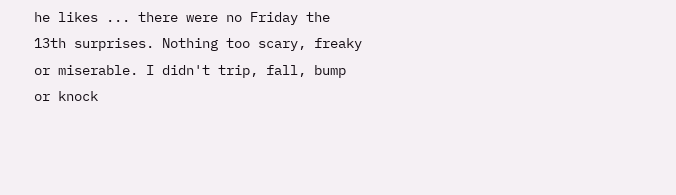he likes ... there were no Friday the 13th surprises. Nothing too scary, freaky or miserable. I didn't trip, fall, bump or knock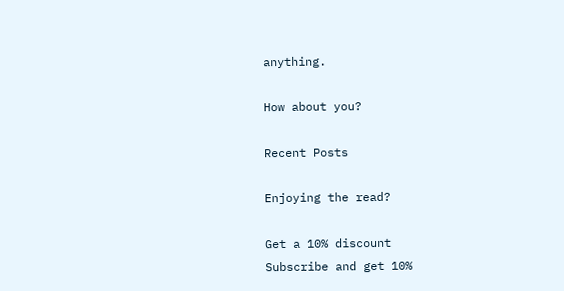anything.

How about you?

Recent Posts

Enjoying the read?

Get a 10% discount
Subscribe and get 10%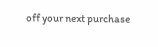off your next purchase